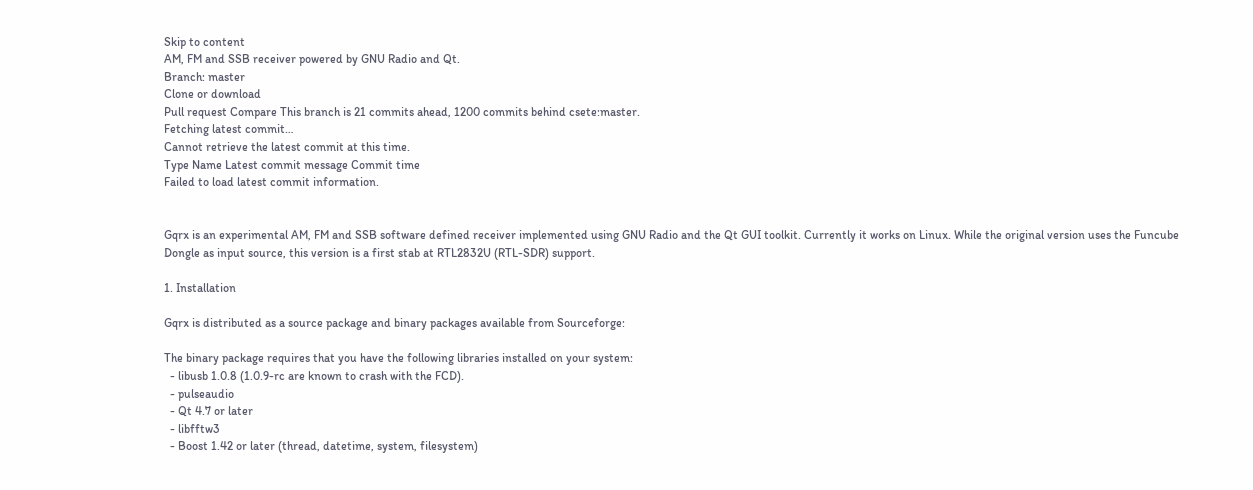Skip to content
AM, FM and SSB receiver powered by GNU Radio and Qt.
Branch: master
Clone or download
Pull request Compare This branch is 21 commits ahead, 1200 commits behind csete:master.
Fetching latest commit…
Cannot retrieve the latest commit at this time.
Type Name Latest commit message Commit time
Failed to load latest commit information.


Gqrx is an experimental AM, FM and SSB software defined receiver implemented using GNU Radio and the Qt GUI toolkit. Currently it works on Linux. While the original version uses the Funcube Dongle as input source, this version is a first stab at RTL2832U (RTL-SDR) support.

1. Installation

Gqrx is distributed as a source package and binary packages available from Sourceforge:

The binary package requires that you have the following libraries installed on your system:
  - libusb 1.0.8 (1.0.9-rc are known to crash with the FCD).
  - pulseaudio
  - Qt 4.7 or later
  - libfftw3
  - Boost 1.42 or later (thread, datetime, system, filesystem)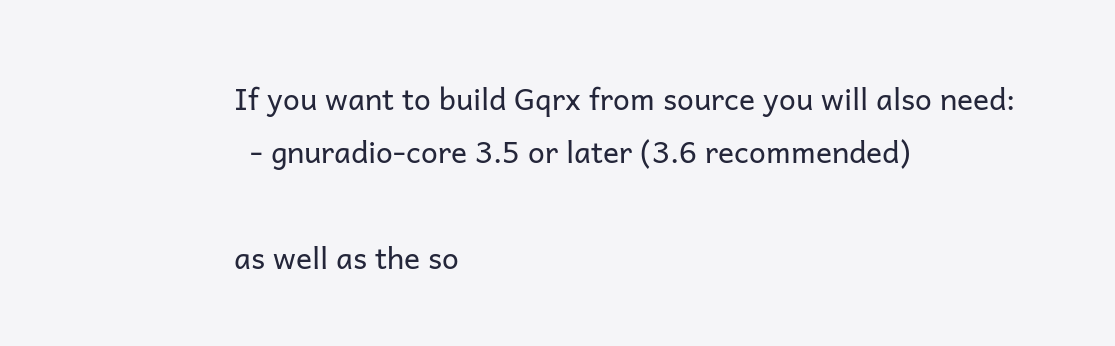If you want to build Gqrx from source you will also need:
  - gnuradio-core 3.5 or later (3.6 recommended)

as well as the so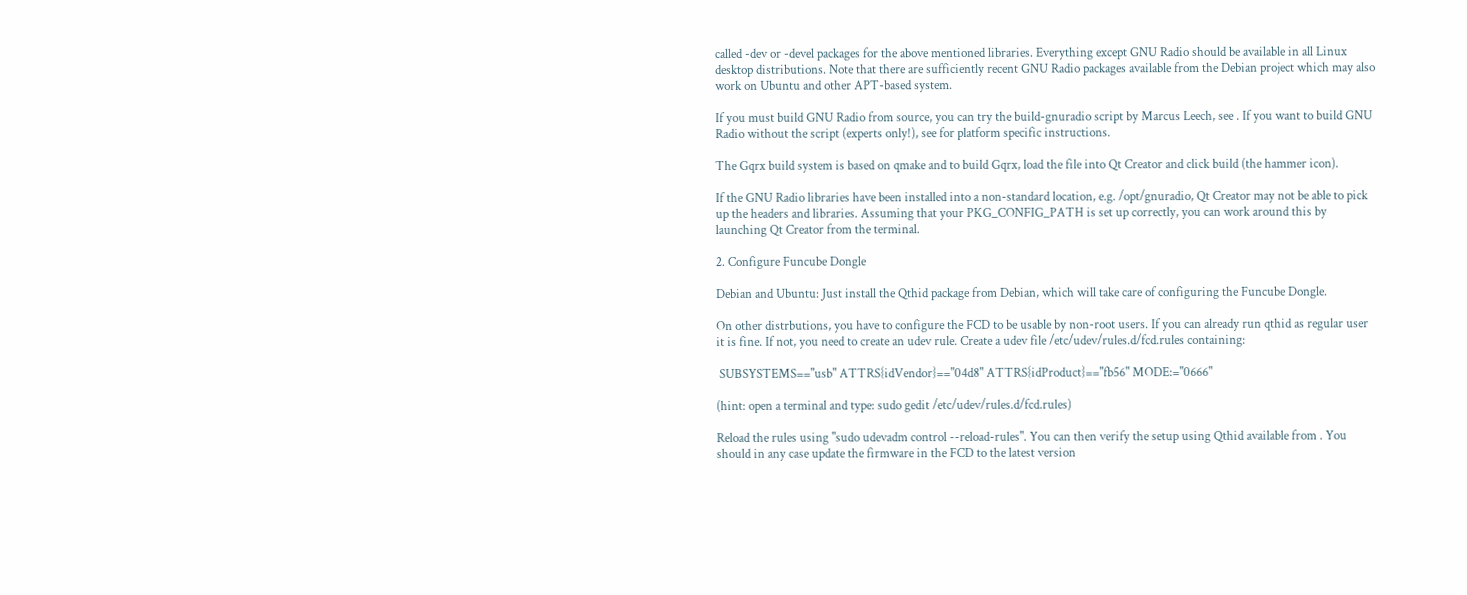called -dev or -devel packages for the above mentioned libraries. Everything except GNU Radio should be available in all Linux desktop distributions. Note that there are sufficiently recent GNU Radio packages available from the Debian project which may also work on Ubuntu and other APT-based system.

If you must build GNU Radio from source, you can try the build-gnuradio script by Marcus Leech, see . If you want to build GNU Radio without the script (experts only!), see for platform specific instructions.

The Gqrx build system is based on qmake and to build Gqrx, load the file into Qt Creator and click build (the hammer icon).

If the GNU Radio libraries have been installed into a non-standard location, e.g. /opt/gnuradio, Qt Creator may not be able to pick up the headers and libraries. Assuming that your PKG_CONFIG_PATH is set up correctly, you can work around this by launching Qt Creator from the terminal.

2. Configure Funcube Dongle

Debian and Ubuntu: Just install the Qthid package from Debian, which will take care of configuring the Funcube Dongle.

On other distrbutions, you have to configure the FCD to be usable by non-root users. If you can already run qthid as regular user it is fine. If not, you need to create an udev rule. Create a udev file /etc/udev/rules.d/fcd.rules containing:

 SUBSYSTEMS=="usb" ATTRS{idVendor}=="04d8" ATTRS{idProduct}=="fb56" MODE:="0666"

(hint: open a terminal and type: sudo gedit /etc/udev/rules.d/fcd.rules)

Reload the rules using "sudo udevadm control --reload-rules". You can then verify the setup using Qthid available from . You should in any case update the firmware in the FCD to the latest version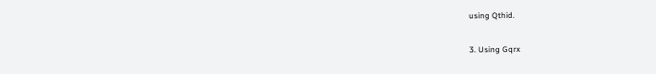using Qthid.

3. Using Gqrx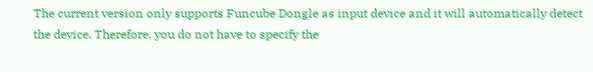The current version only supports Funcube Dongle as input device and it will automatically detect the device. Therefore, you do not have to specify the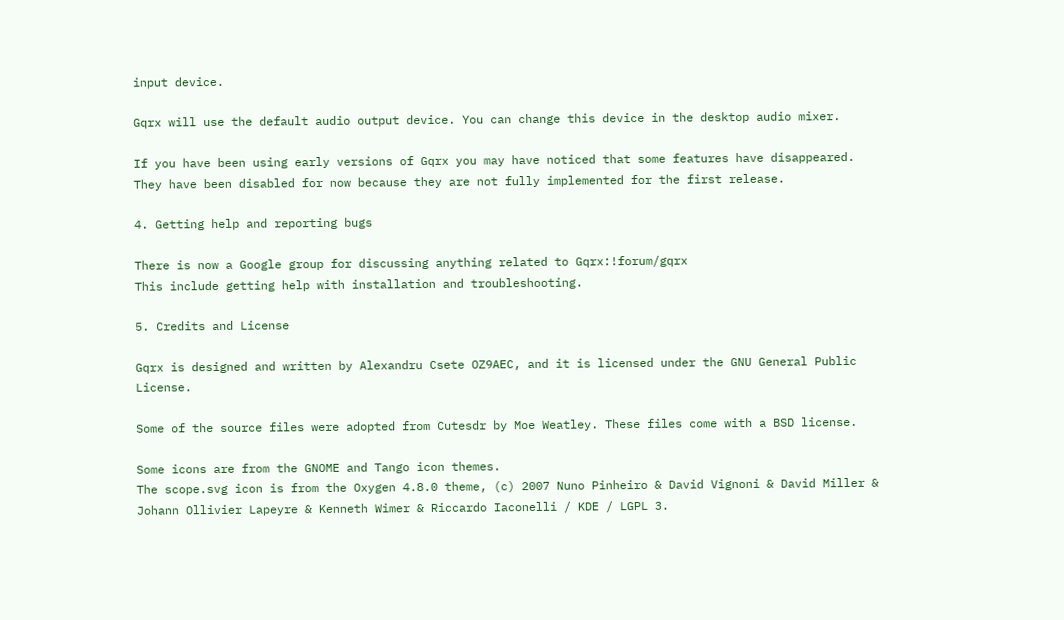input device.

Gqrx will use the default audio output device. You can change this device in the desktop audio mixer.

If you have been using early versions of Gqrx you may have noticed that some features have disappeared. They have been disabled for now because they are not fully implemented for the first release.

4. Getting help and reporting bugs

There is now a Google group for discussing anything related to Gqrx:!forum/gqrx
This include getting help with installation and troubleshooting.

5. Credits and License

Gqrx is designed and written by Alexandru Csete OZ9AEC, and it is licensed under the GNU General Public License.

Some of the source files were adopted from Cutesdr by Moe Weatley. These files come with a BSD license.

Some icons are from the GNOME and Tango icon themes.
The scope.svg icon is from the Oxygen 4.8.0 theme, (c) 2007 Nuno Pinheiro & David Vignoni & David Miller & Johann Ollivier Lapeyre & Kenneth Wimer & Riccardo Iaconelli / KDE / LGPL 3.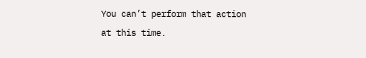You can’t perform that action at this time.